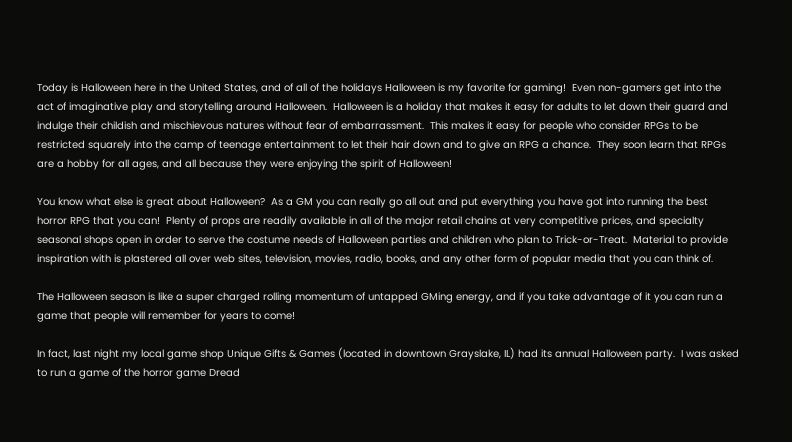Today is Halloween here in the United States, and of all of the holidays Halloween is my favorite for gaming!  Even non-gamers get into the act of imaginative play and storytelling around Halloween.  Halloween is a holiday that makes it easy for adults to let down their guard and indulge their childish and mischievous natures without fear of embarrassment.  This makes it easy for people who consider RPGs to be restricted squarely into the camp of teenage entertainment to let their hair down and to give an RPG a chance.  They soon learn that RPGs are a hobby for all ages, and all because they were enjoying the spirit of Halloween!

You know what else is great about Halloween?  As a GM you can really go all out and put everything you have got into running the best horror RPG that you can!  Plenty of props are readily available in all of the major retail chains at very competitive prices, and specialty seasonal shops open in order to serve the costume needs of Halloween parties and children who plan to Trick-or-Treat.  Material to provide inspiration with is plastered all over web sites, television, movies, radio, books, and any other form of popular media that you can think of.

The Halloween season is like a super charged rolling momentum of untapped GMing energy, and if you take advantage of it you can run a game that people will remember for years to come!

In fact, last night my local game shop Unique Gifts & Games (located in downtown Grayslake, IL) had its annual Halloween party.  I was asked to run a game of the horror game Dread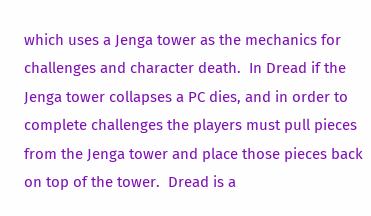which uses a Jenga tower as the mechanics for challenges and character death.  In Dread if the Jenga tower collapses a PC dies, and in order to complete challenges the players must pull pieces from the Jenga tower and place those pieces back on top of the tower.  Dread is a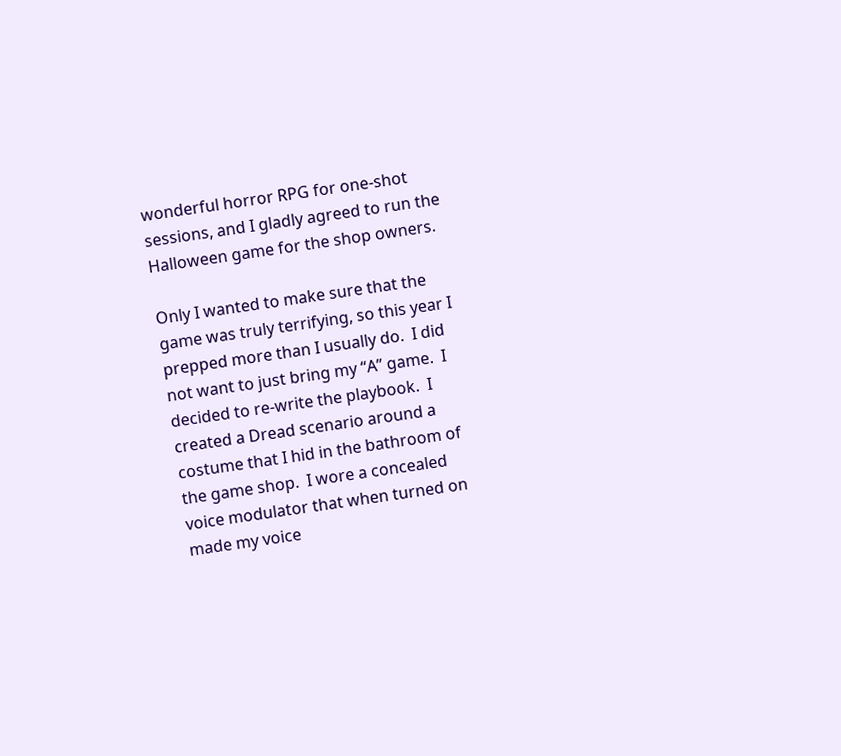wonderful horror RPG for one-shot sessions, and I gladly agreed to run the Halloween game for the shop owners.

Only I wanted to make sure that the game was truly terrifying, so this year I prepped more than I usually do.  I did not want to just bring my “A” game.  I decided to re-write the playbook.  I created a Dread scenario around a costume that I hid in the bathroom of the game shop.  I wore a concealed voice modulator that when turned on made my voice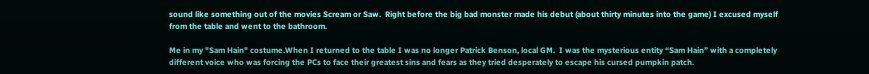sound like something out of the movies Scream or Saw.  Right before the big bad monster made his debut (about thirty minutes into the game) I excused myself from the table and went to the bathroom.

Me in my "Sam Hain" costume.When I returned to the table I was no longer Patrick Benson, local GM.  I was the mysterious entity “Sam Hain” with a completely different voice who was forcing the PCs to face their greatest sins and fears as they tried desperately to escape his cursed pumpkin patch.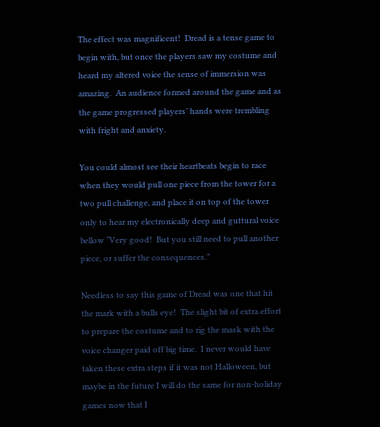The effect was magnificent!  Dread is a tense game to begin with, but once the players saw my costume and heard my altered voice the sense of immersion was amazing.  An audience formed around the game and as the game progressed players’ hands were trembling with fright and anxiety.

You could almost see their heartbeats begin to race when they would pull one piece from the tower for a two pull challenge, and place it on top of the tower only to hear my electronically deep and guttural voice bellow “Very good!  But you still need to pull another piece, or suffer the consequences.”

Needless to say this game of Dread was one that hit the mark with a bulls eye!  The slight bit of extra effort to prepare the costume and to rig the mask with the voice changer paid off big time.  I never would have taken these extra steps if it was not Halloween, but maybe in the future I will do the same for non-holiday games now that I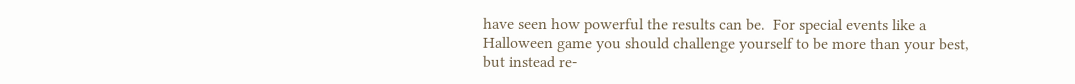have seen how powerful the results can be.  For special events like a Halloween game you should challenge yourself to be more than your best, but instead re-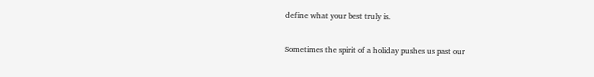define what your best truly is.

Sometimes the spirit of a holiday pushes us past our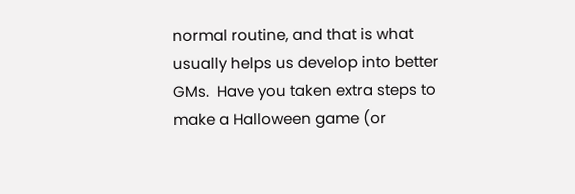normal routine, and that is what usually helps us develop into better GMs.  Have you taken extra steps to make a Halloween game (or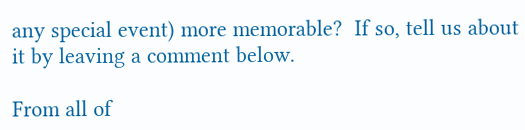any special event) more memorable?  If so, tell us about it by leaving a comment below.

From all of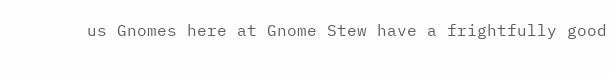us Gnomes here at Gnome Stew have a frightfully good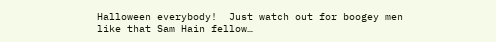Halloween everybody!  Just watch out for boogey men like that Sam Hain fellow…